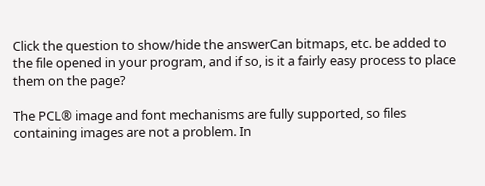Click the question to show/hide the answerCan bitmaps, etc. be added to the file opened in your program, and if so, is it a fairly easy process to place them on the page?

The PCL® image and font mechanisms are fully supported, so files containing images are not a problem. In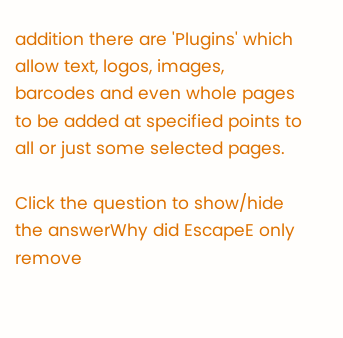addition there are 'Plugins' which allow text, logos, images, barcodes and even whole pages to be added at specified points to all or just some selected pages.

Click the question to show/hide the answerWhy did EscapeE only remove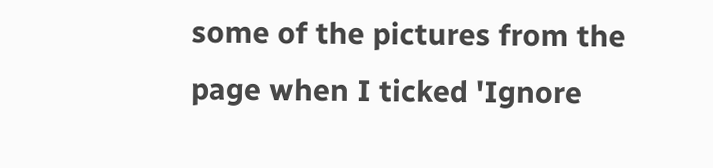some of the pictures from the page when I ticked 'Ignore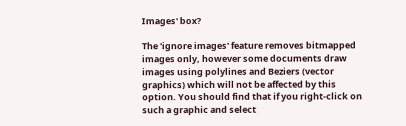Images' box?

The 'ignore images' feature removes bitmapped images only, however some documents draw images using polylines and Beziers (vector graphics) which will not be affected by this option. You should find that if you right-click on such a graphic and select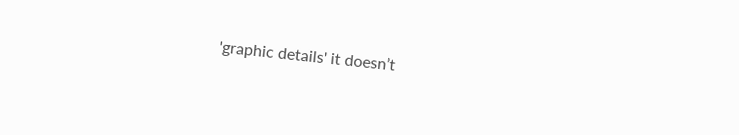'graphic details' it doesn’t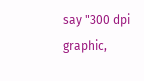say "300 dpi graphic,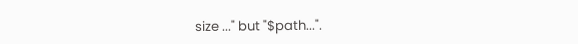size ..." but "$path...".